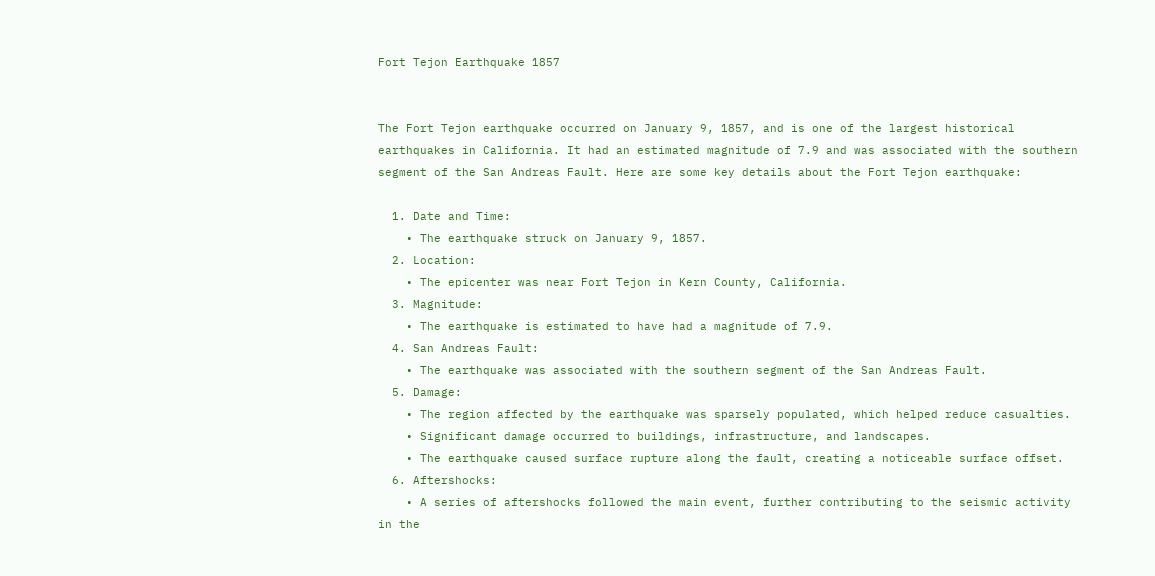Fort Tejon Earthquake 1857


The Fort Tejon earthquake occurred on January 9, 1857, and is one of the largest historical earthquakes in California. It had an estimated magnitude of 7.9 and was associated with the southern segment of the San Andreas Fault. Here are some key details about the Fort Tejon earthquake:

  1. Date and Time:
    • The earthquake struck on January 9, 1857.
  2. Location:
    • The epicenter was near Fort Tejon in Kern County, California.
  3. Magnitude:
    • The earthquake is estimated to have had a magnitude of 7.9.
  4. San Andreas Fault:
    • The earthquake was associated with the southern segment of the San Andreas Fault.
  5. Damage:
    • The region affected by the earthquake was sparsely populated, which helped reduce casualties.
    • Significant damage occurred to buildings, infrastructure, and landscapes.
    • The earthquake caused surface rupture along the fault, creating a noticeable surface offset.
  6. Aftershocks:
    • A series of aftershocks followed the main event, further contributing to the seismic activity in the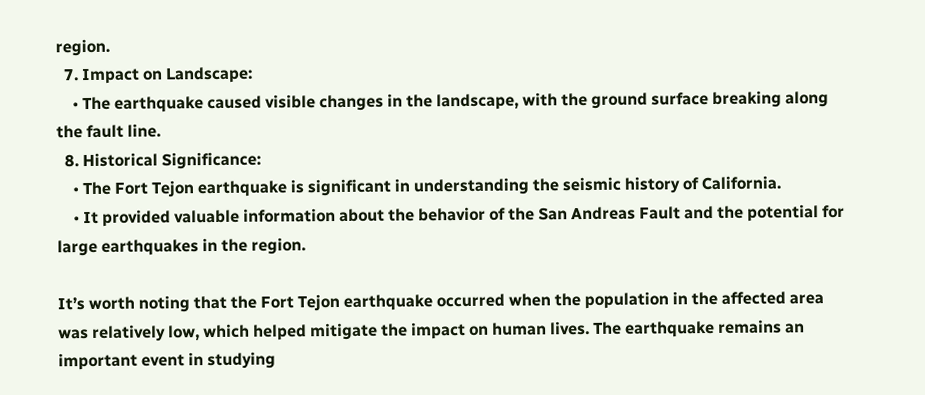region.
  7. Impact on Landscape:
    • The earthquake caused visible changes in the landscape, with the ground surface breaking along the fault line.
  8. Historical Significance:
    • The Fort Tejon earthquake is significant in understanding the seismic history of California.
    • It provided valuable information about the behavior of the San Andreas Fault and the potential for large earthquakes in the region.

It’s worth noting that the Fort Tejon earthquake occurred when the population in the affected area was relatively low, which helped mitigate the impact on human lives. The earthquake remains an important event in studying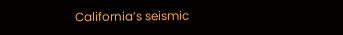California’s seismic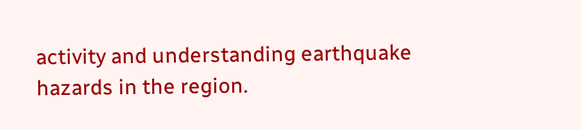activity and understanding earthquake hazards in the region.